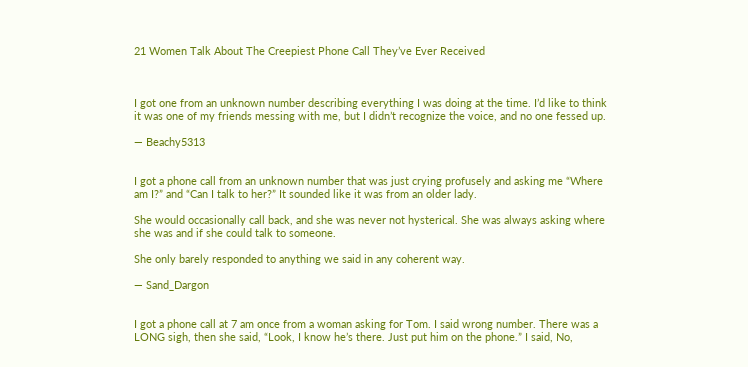21 Women Talk About The Creepiest Phone Call They’ve Ever Received



I got one from an unknown number describing everything I was doing at the time. I’d like to think it was one of my friends messing with me, but I didn’t recognize the voice, and no one fessed up.

— Beachy5313


I got a phone call from an unknown number that was just crying profusely and asking me “Where am I?” and “Can I talk to her?” It sounded like it was from an older lady.

She would occasionally call back, and she was never not hysterical. She was always asking where she was and if she could talk to someone.

She only barely responded to anything we said in any coherent way.

— Sand_Dargon


I got a phone call at 7 am once from a woman asking for Tom. I said wrong number. There was a LONG sigh, then she said, “Look, I know he’s there. Just put him on the phone.” I said, No,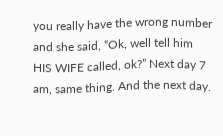you really have the wrong number and she said, “Ok, well tell him HIS WIFE called, ok?” Next day 7 am, same thing. And the next day.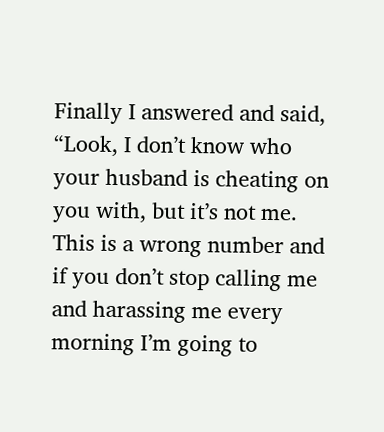Finally I answered and said, “Look, I don’t know who your husband is cheating on you with, but it’s not me. This is a wrong number and if you don’t stop calling me and harassing me every morning I’m going to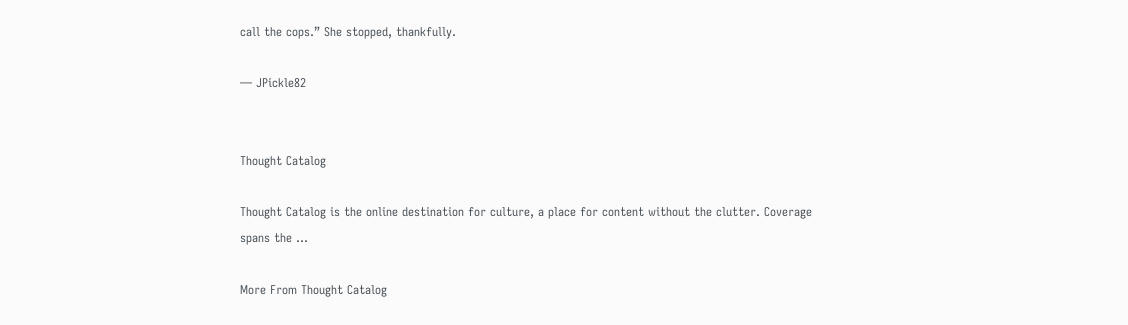call the cops.” She stopped, thankfully.

— JPickle82


Thought Catalog

Thought Catalog is the online destination for culture, a place for content without the clutter. Coverage spans the ...

More From Thought Catalog